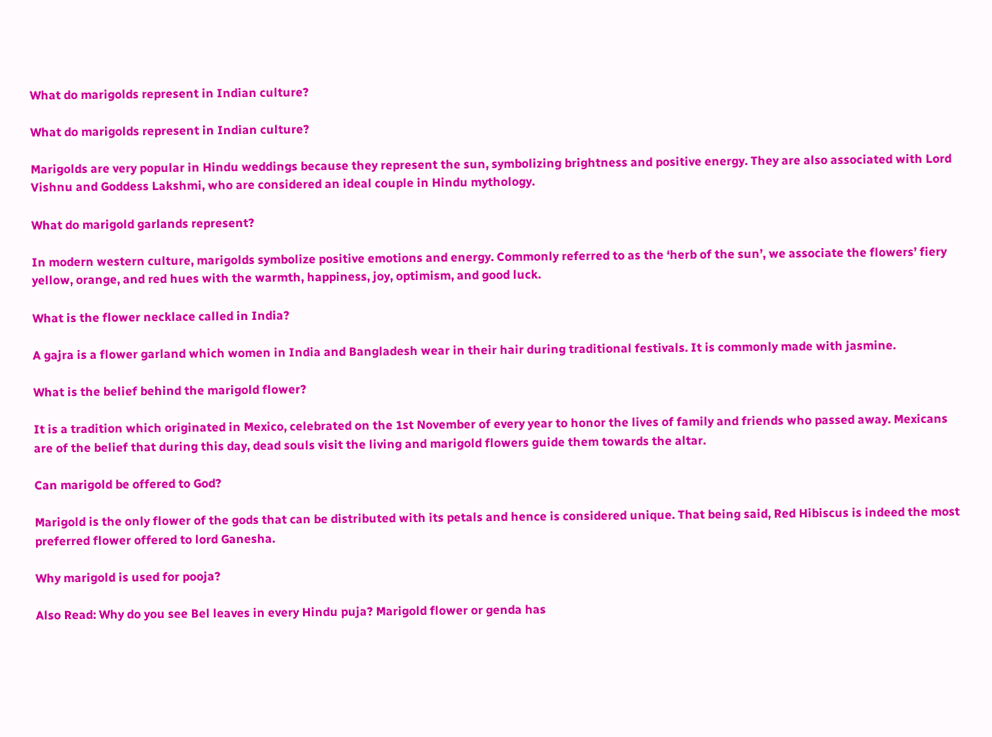What do marigolds represent in Indian culture?

What do marigolds represent in Indian culture?

Marigolds are very popular in Hindu weddings because they represent the sun, symbolizing brightness and positive energy. They are also associated with Lord Vishnu and Goddess Lakshmi, who are considered an ideal couple in Hindu mythology.

What do marigold garlands represent?

In modern western culture, marigolds symbolize positive emotions and energy. Commonly referred to as the ‘herb of the sun’, we associate the flowers’ fiery yellow, orange, and red hues with the warmth, happiness, joy, optimism, and good luck.

What is the flower necklace called in India?

A gajra is a flower garland which women in India and Bangladesh wear in their hair during traditional festivals. It is commonly made with jasmine.

What is the belief behind the marigold flower?

It is a tradition which originated in Mexico, celebrated on the 1st November of every year to honor the lives of family and friends who passed away. Mexicans are of the belief that during this day, dead souls visit the living and marigold flowers guide them towards the altar.

Can marigold be offered to God?

Marigold is the only flower of the gods that can be distributed with its petals and hence is considered unique. That being said, Red Hibiscus is indeed the most preferred flower offered to lord Ganesha.

Why marigold is used for pooja?

Also Read: Why do you see Bel leaves in every Hindu puja? Marigold flower or genda has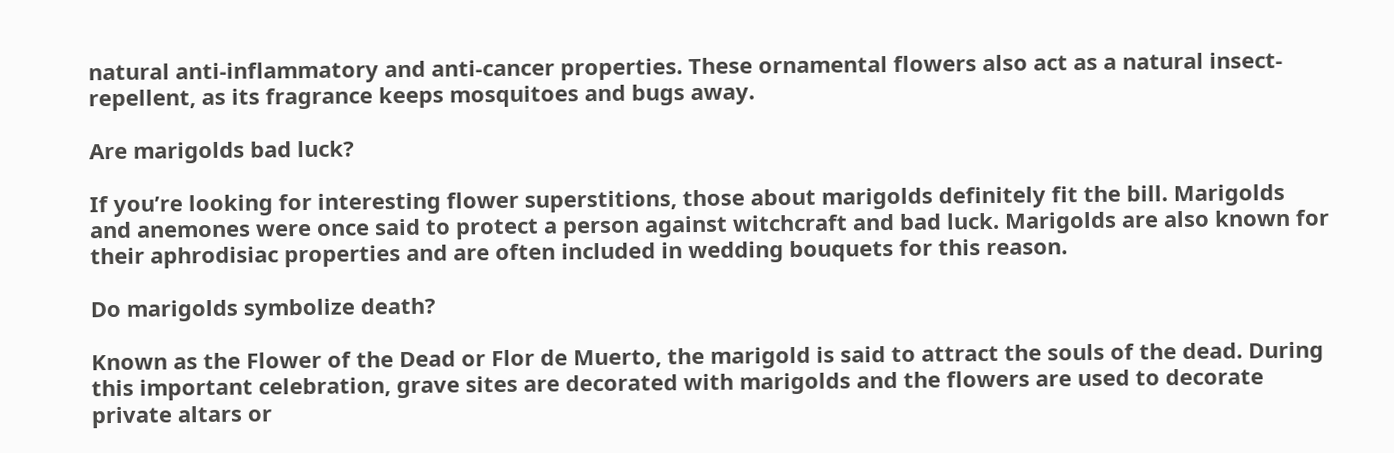natural anti-inflammatory and anti-cancer properties. These ornamental flowers also act as a natural insect-repellent, as its fragrance keeps mosquitoes and bugs away.

Are marigolds bad luck?

If you’re looking for interesting flower superstitions, those about marigolds definitely fit the bill. Marigolds and anemones were once said to protect a person against witchcraft and bad luck. Marigolds are also known for their aphrodisiac properties and are often included in wedding bouquets for this reason.

Do marigolds symbolize death?

Known as the Flower of the Dead or Flor de Muerto, the marigold is said to attract the souls of the dead. During this important celebration, grave sites are decorated with marigolds and the flowers are used to decorate private altars or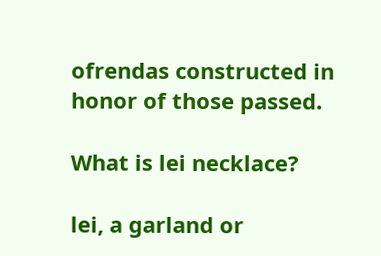ofrendas constructed in honor of those passed.

What is lei necklace?

lei, a garland or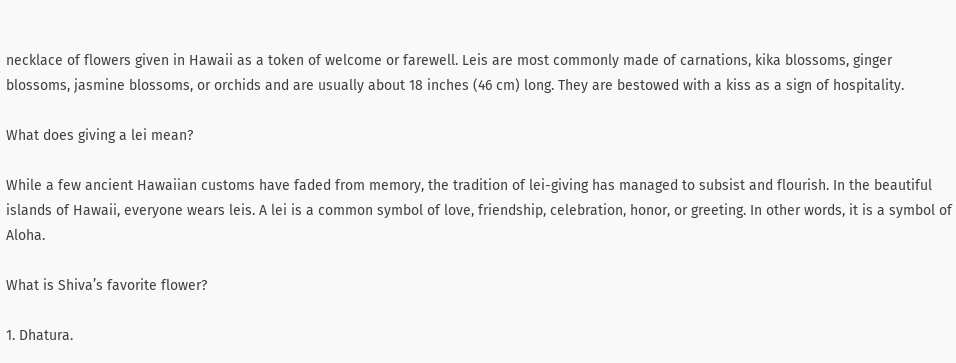necklace of flowers given in Hawaii as a token of welcome or farewell. Leis are most commonly made of carnations, kika blossoms, ginger blossoms, jasmine blossoms, or orchids and are usually about 18 inches (46 cm) long. They are bestowed with a kiss as a sign of hospitality.

What does giving a lei mean?

While a few ancient Hawaiian customs have faded from memory, the tradition of lei-giving has managed to subsist and flourish. In the beautiful islands of Hawaii, everyone wears leis. A lei is a common symbol of love, friendship, celebration, honor, or greeting. In other words, it is a symbol of Aloha.

What is Shiva’s favorite flower?

1. Dhatura.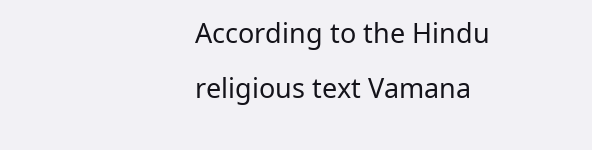According to the Hindu religious text Vamana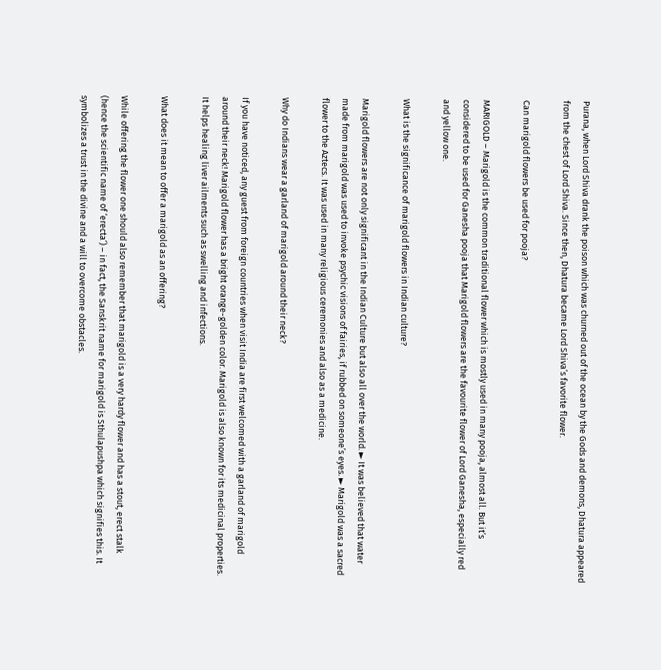Purana, when Lord Shiva drank the poison which was churned out of the ocean by the Gods and demons, Dhatura appeared from the chest of Lord Shiva. Since then, Dhatura became Lord Shiva’s favorite flower.

Can marigold flowers be used for pooja?

MARIGOLD – Marigold is the common traditional flower which is mostly used in many pooja, almost all. But it’s considered to be used for Ganesha pooja that Marigold flowers are the favourite flower of Lord Ganesha, especially red and yellow one.

What is the significance of marigold flowers in Indian culture?

Marigold flowers are not only significant in the Indian Culture but also all over the world. ► It was believed that water made from marigold was used to invoke psychic visions of fairies, if rubbed on someone’s eyes. ► Marigold was a sacred flower to the Aztecs. It was used in many religious ceremonies and also as a medicine.

Why do Indians wear a garland of marigold around their neck?

If you have noticed, any guest from foreign countries when visit India are first welcomed with a garland of marigold around their neck! Marigold flower has a bright orange-golden color. Marigold is also known for its medicinal properties. It helps healing liver ailments such as swelling and infections.

What does it mean to offer a marigold as an offering?

While offering the flower one should also remember that marigold is a very hardy flower and has a stout, erect stalk (hence the scientific name of ‘erecta’) – in fact, the Sanskrit name for marigold is Sthulapushpa which signifies this. It symbolizes a trust in the divine and a will to overcome obstacles.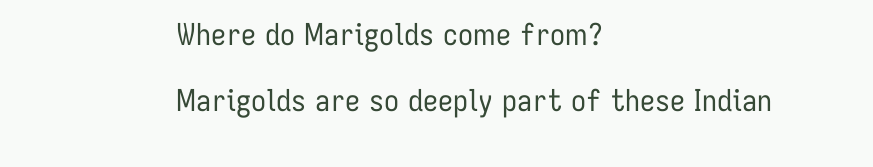Where do Marigolds come from?

Marigolds are so deeply part of these Indian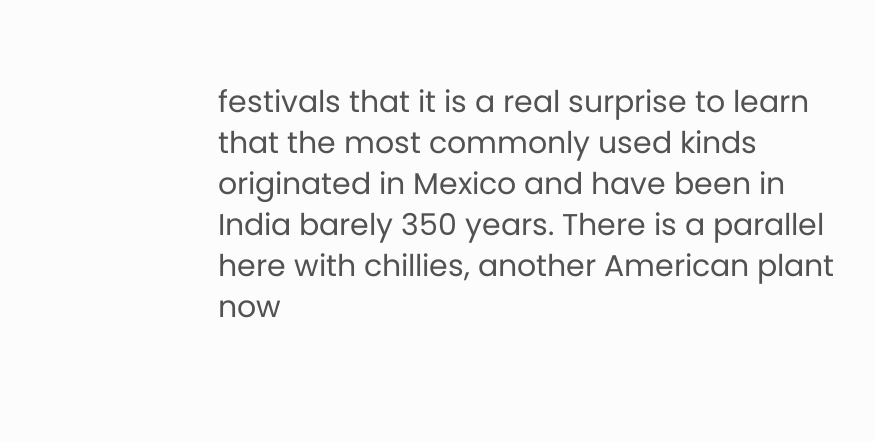festivals that it is a real surprise to learn that the most commonly used kinds originated in Mexico and have been in India barely 350 years. There is a parallel here with chillies, another American plant now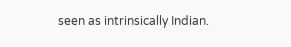seen as intrinsically Indian.